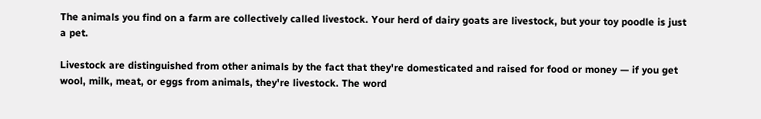The animals you find on a farm are collectively called livestock. Your herd of dairy goats are livestock, but your toy poodle is just a pet.

Livestock are distinguished from other animals by the fact that they're domesticated and raised for food or money — if you get wool, milk, meat, or eggs from animals, they're livestock. The word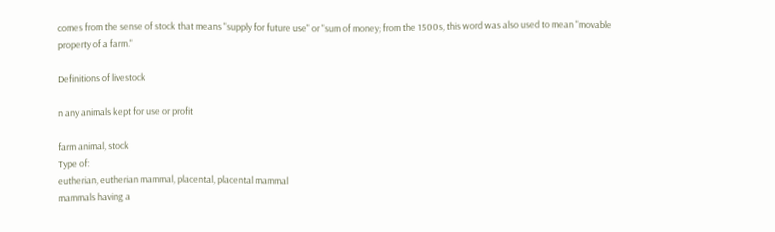comes from the sense of stock that means "supply for future use" or "sum of money; from the 1500s, this word was also used to mean "movable property of a farm."

Definitions of livestock

n any animals kept for use or profit

farm animal, stock
Type of:
eutherian, eutherian mammal, placental, placental mammal
mammals having a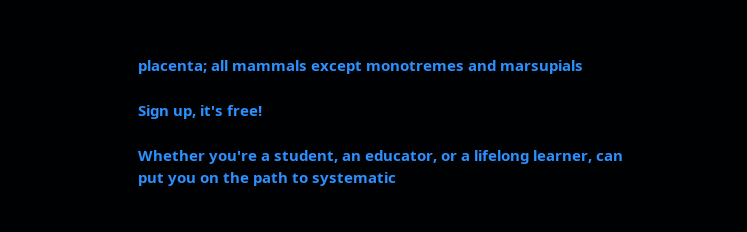placenta; all mammals except monotremes and marsupials

Sign up, it's free!

Whether you're a student, an educator, or a lifelong learner, can put you on the path to systematic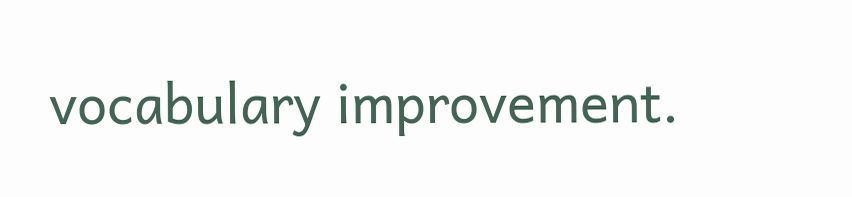vocabulary improvement.